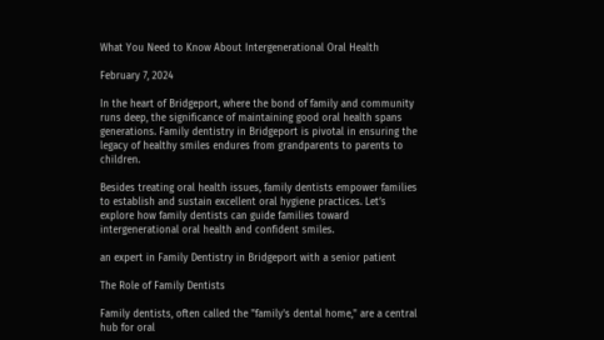What You Need to Know About Intergenerational Oral Health

February 7, 2024

In the heart of Bridgeport, where the bond of family and community runs deep, the significance of maintaining good oral health spans generations. Family dentistry in Bridgeport is pivotal in ensuring the legacy of healthy smiles endures from grandparents to parents to children.

Besides treating oral health issues, family dentists empower families to establish and sustain excellent oral hygiene practices. Let’s explore how family dentists can guide families toward intergenerational oral health and confident smiles.

an expert in Family Dentistry in Bridgeport with a senior patient

The Role of Family Dentists

Family dentists, often called the "family's dental home," are a central hub for oral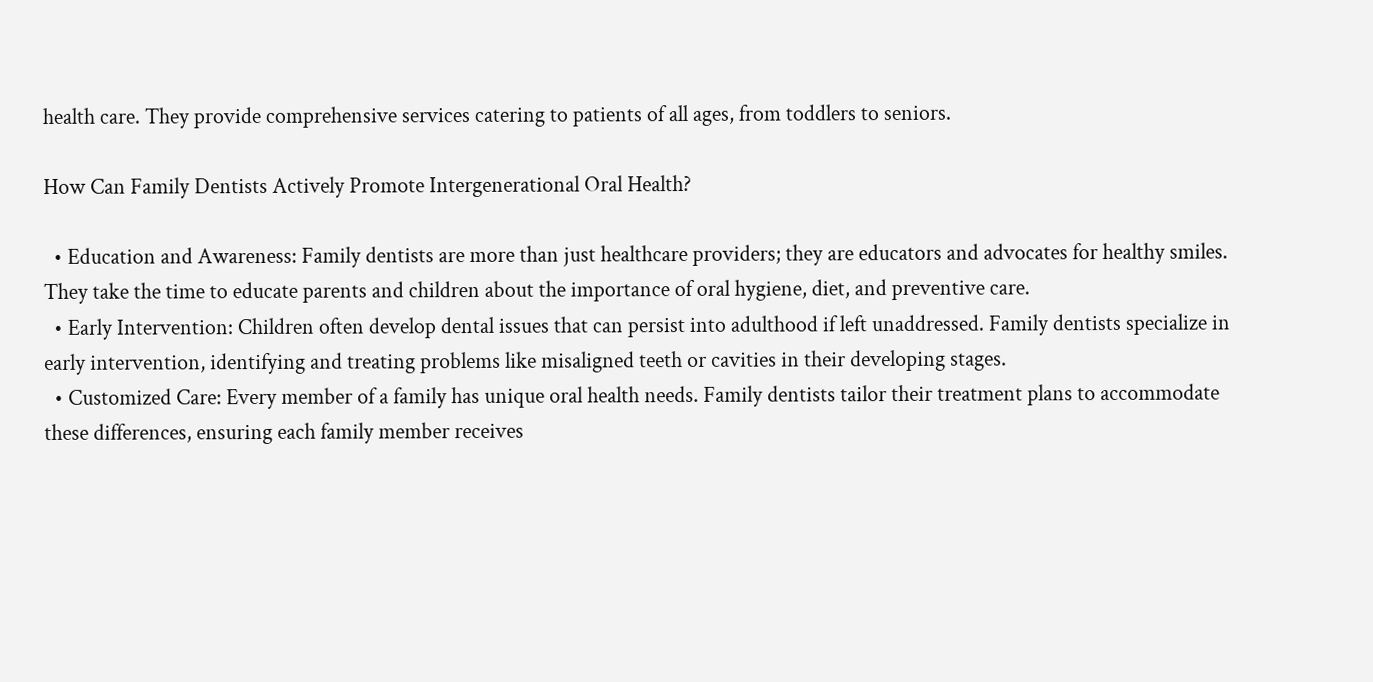health care. They provide comprehensive services catering to patients of all ages, from toddlers to seniors.

How Can Family Dentists Actively Promote Intergenerational Oral Health?

  • Education and Awareness: Family dentists are more than just healthcare providers; they are educators and advocates for healthy smiles. They take the time to educate parents and children about the importance of oral hygiene, diet, and preventive care.
  • Early Intervention: Children often develop dental issues that can persist into adulthood if left unaddressed. Family dentists specialize in early intervention, identifying and treating problems like misaligned teeth or cavities in their developing stages.
  • Customized Care: Every member of a family has unique oral health needs. Family dentists tailor their treatment plans to accommodate these differences, ensuring each family member receives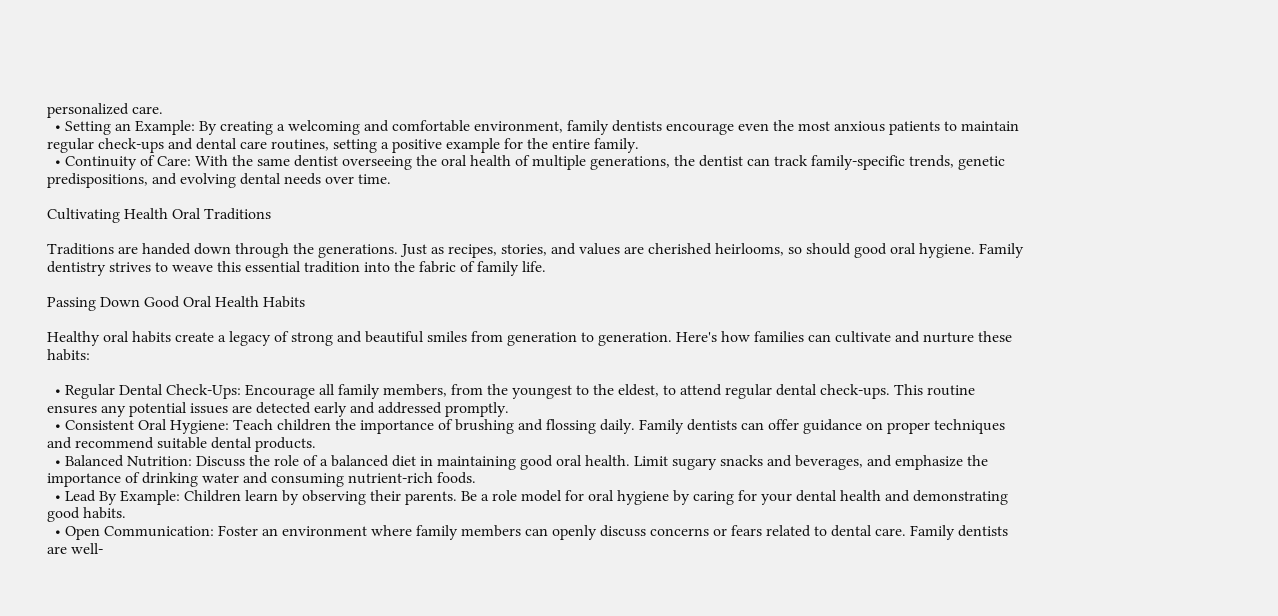personalized care.
  • Setting an Example: By creating a welcoming and comfortable environment, family dentists encourage even the most anxious patients to maintain regular check-ups and dental care routines, setting a positive example for the entire family.
  • Continuity of Care: With the same dentist overseeing the oral health of multiple generations, the dentist can track family-specific trends, genetic predispositions, and evolving dental needs over time.

Cultivating Health Oral Traditions

Traditions are handed down through the generations. Just as recipes, stories, and values are cherished heirlooms, so should good oral hygiene. Family dentistry strives to weave this essential tradition into the fabric of family life.

Passing Down Good Oral Health Habits

Healthy oral habits create a legacy of strong and beautiful smiles from generation to generation. Here's how families can cultivate and nurture these habits:

  • Regular Dental Check-Ups: Encourage all family members, from the youngest to the eldest, to attend regular dental check-ups. This routine ensures any potential issues are detected early and addressed promptly.
  • Consistent Oral Hygiene: Teach children the importance of brushing and flossing daily. Family dentists can offer guidance on proper techniques and recommend suitable dental products.
  • Balanced Nutrition: Discuss the role of a balanced diet in maintaining good oral health. Limit sugary snacks and beverages, and emphasize the importance of drinking water and consuming nutrient-rich foods.
  • Lead By Example: Children learn by observing their parents. Be a role model for oral hygiene by caring for your dental health and demonstrating good habits.
  • Open Communication: Foster an environment where family members can openly discuss concerns or fears related to dental care. Family dentists are well-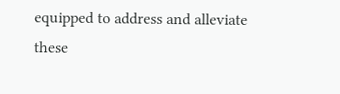equipped to address and alleviate these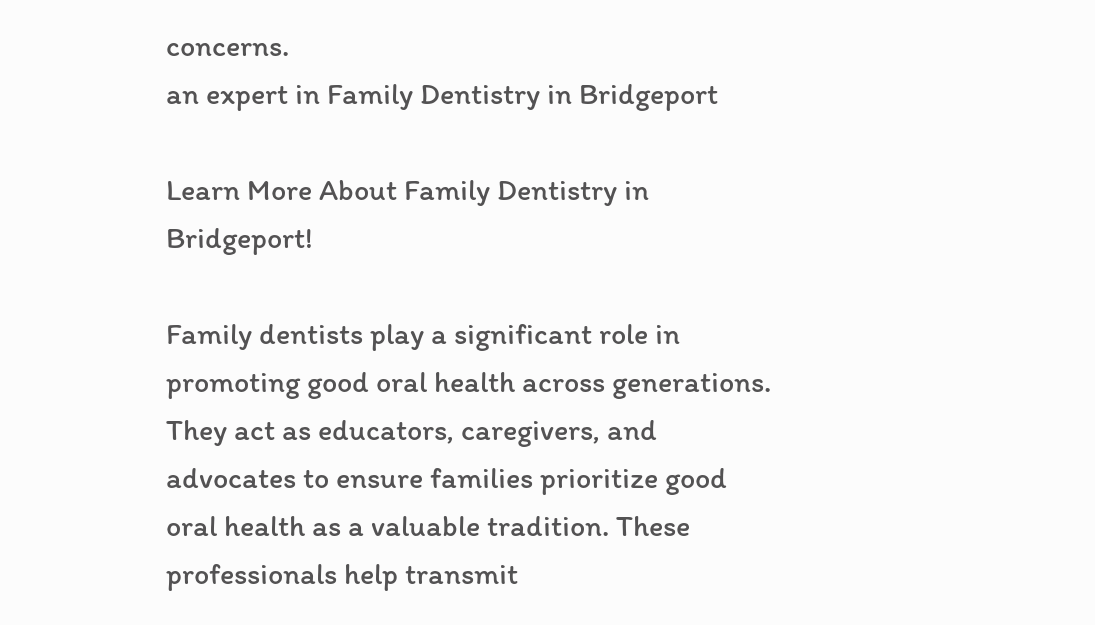concerns.
an expert in Family Dentistry in Bridgeport

Learn More About Family Dentistry in Bridgeport!

Family dentists play a significant role in promoting good oral health across generations. They act as educators, caregivers, and advocates to ensure families prioritize good oral health as a valuable tradition. These professionals help transmit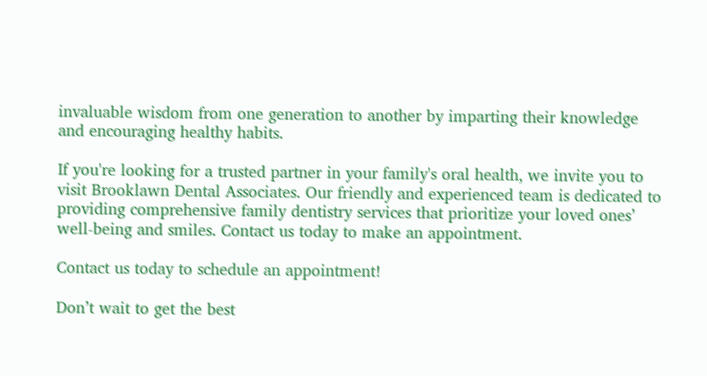invaluable wisdom from one generation to another by imparting their knowledge and encouraging healthy habits.

If you're looking for a trusted partner in your family's oral health, we invite you to visit Brooklawn Dental Associates. Our friendly and experienced team is dedicated to providing comprehensive family dentistry services that prioritize your loved ones’ well-being and smiles. Contact us today to make an appointment.

Contact us today to schedule an appointment!

Don’t wait to get the best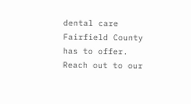dental care Fairfield County has to offer. Reach out to our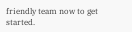friendly team now to get started.